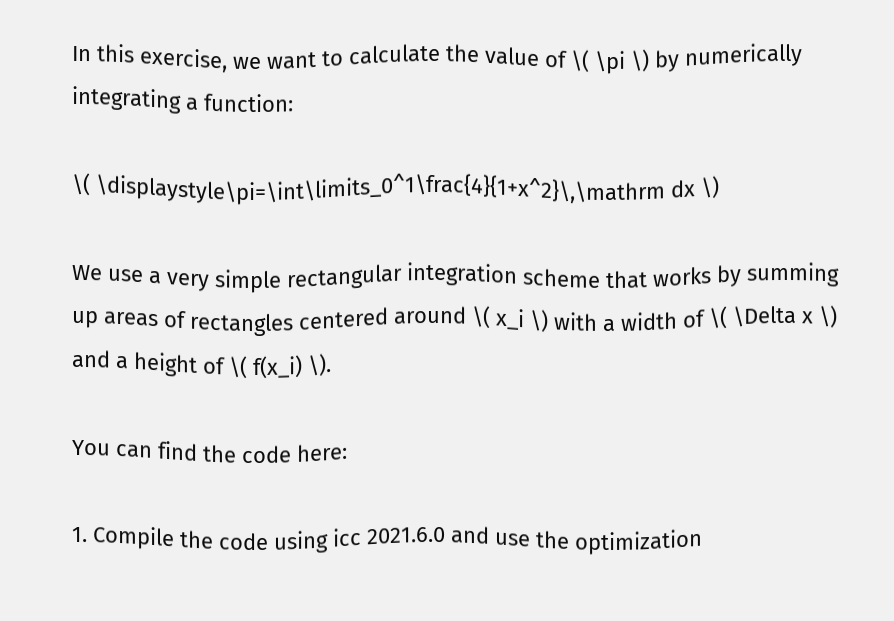In this exercise, we want to calculate the value of \( \pi \) by numerically integrating a function:

\( \displaystyle\pi=\int\limits_0^1\frac{4}{1+x^2}\,\mathrm dx \)

We use a very simple rectangular integration scheme that works by summing up areas of rectangles centered around \( x_i \) with a width of \( \Delta x \) and a height of \( f(x_i) \).

You can find the code here:

1. Compile the code using icc 2021.6.0 and use the optimization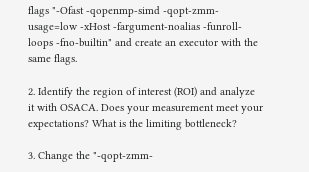flags "-Ofast -qopenmp-simd -qopt-zmm-usage=low -xHost -fargument-noalias -funroll-loops -fno-builtin" and create an executor with the same flags.

2. Identify the region of interest (ROI) and analyze it with OSACA. Does your measurement meet your expectations? What is the limiting bottleneck?

3. Change the "-qopt-zmm-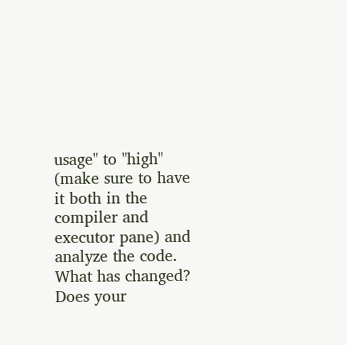usage" to "high" (make sure to have it both in the compiler and executor pane) and analyze the code. What has changed? Does your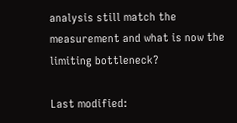analysis still match the measurement and what is now the limiting bottleneck?

Last modified: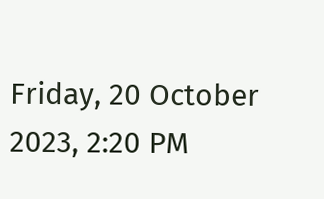Friday, 20 October 2023, 2:20 PM